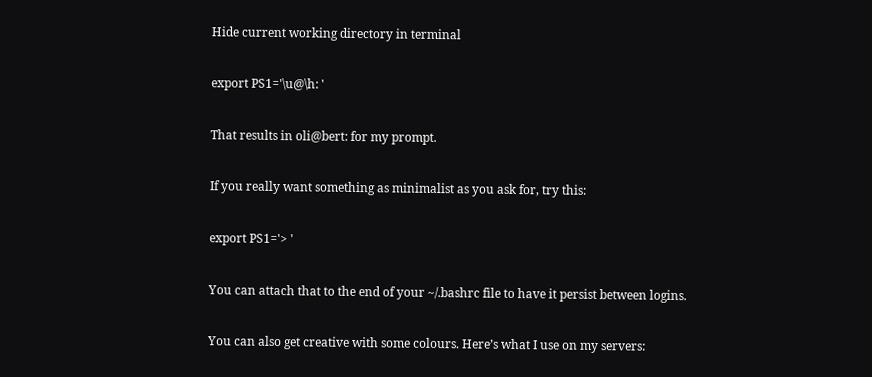Hide current working directory in terminal

export PS1='\u@\h: '

That results in oli@bert: for my prompt.

If you really want something as minimalist as you ask for, try this:

export PS1='> '

You can attach that to the end of your ~/.bashrc file to have it persist between logins.

You can also get creative with some colours. Here’s what I use on my servers: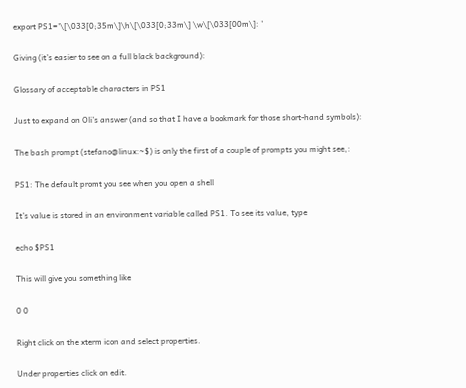export PS1='\[\033[0;35m\]\h\[\033[0;33m\] \w\[\033[00m\]: '

Giving (it’s easier to see on a full black background):

Glossary of acceptable characters in PS1

Just to expand on Oli’s answer (and so that I have a bookmark for those short-hand symbols):

The bash prompt (stefano@linux:~$) is only the first of a couple of prompts you might see,:

PS1: The default promt you see when you open a shell

It’s value is stored in an environment variable called PS1. To see its value, type

echo $PS1

This will give you something like

0 0

Right click on the xterm icon and select properties.

Under properties click on edit.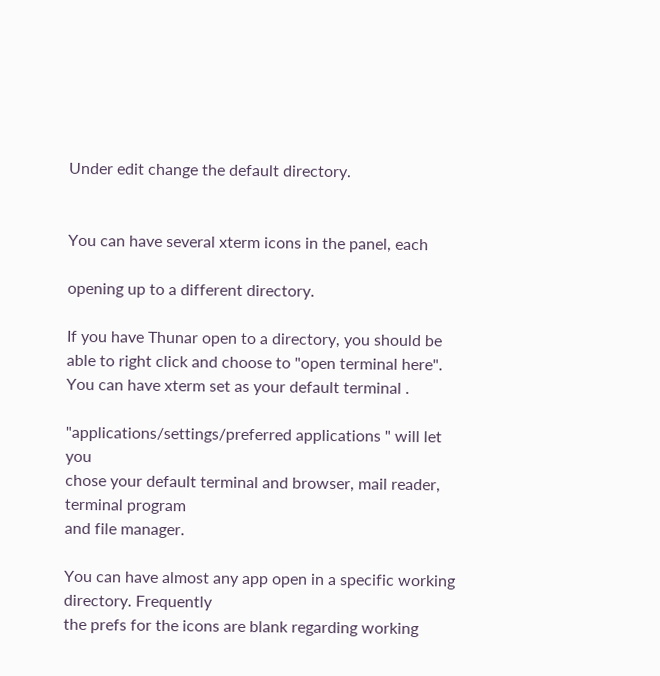Under edit change the default directory.


You can have several xterm icons in the panel, each

opening up to a different directory.

If you have Thunar open to a directory, you should be
able to right click and choose to "open terminal here".
You can have xterm set as your default terminal .

"applications/settings/preferred applications " will let you
chose your default terminal and browser, mail reader, terminal program
and file manager.

You can have almost any app open in a specific working directory. Frequently
the prefs for the icons are blank regarding working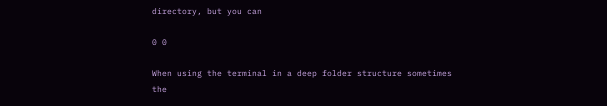directory, but you can

0 0

When using the terminal in a deep folder structure sometimes the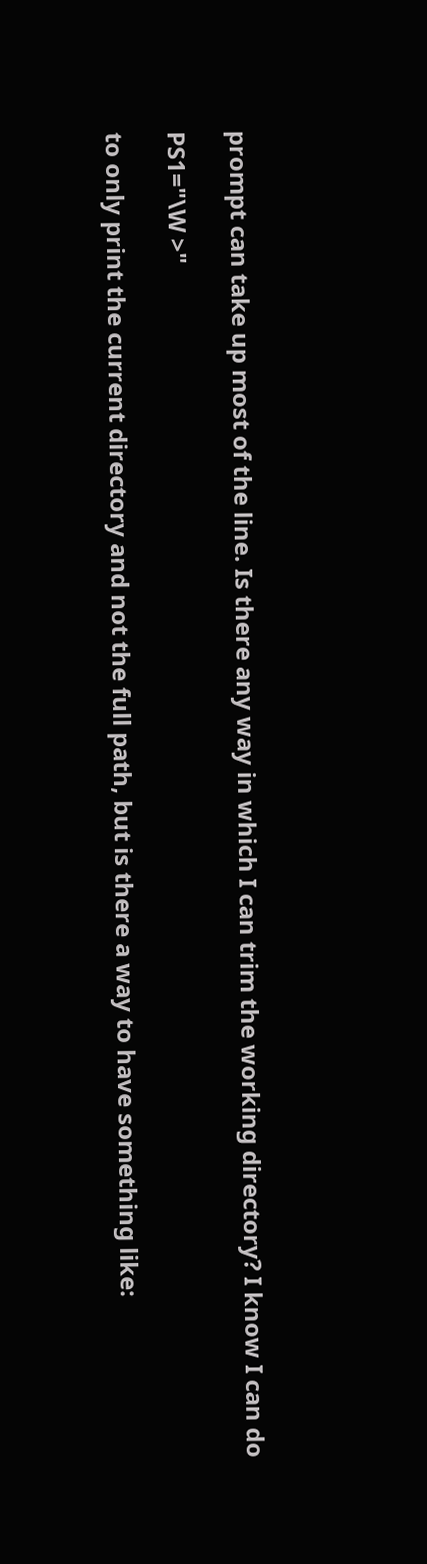prompt can take up most of the line. Is there any way in which I can trim the working directory? I know I can do

PS1="\W >"

to only print the current directory and not the full path, but is there a way to have something like: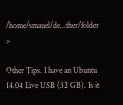/home/smauel/de...ther/folder >

Other Tips. I have an Ubuntu 14.04 Live USB (32 GB). Is it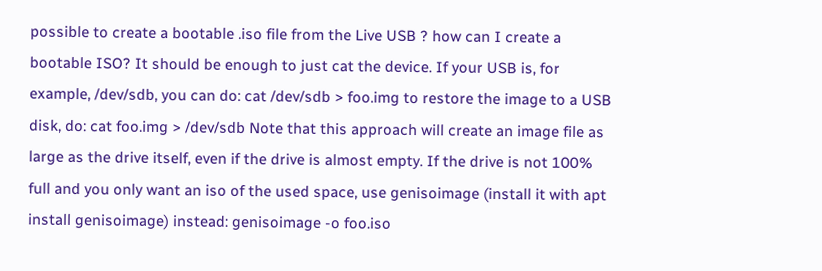possible to create a bootable .iso file from the Live USB ? how can I create a bootable ISO? It should be enough to just cat the device. If your USB is, for example, /dev/sdb, you can do: cat /dev/sdb > foo.img to restore the image to a USB disk, do: cat foo.img > /dev/sdb Note that this approach will create an image file as large as the drive itself, even if the drive is almost empty. If the drive is not 100% full and you only want an iso of the used space, use genisoimage (install it with apt install genisoimage) instead: genisoimage -o foo.iso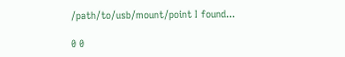/path/to/usb/mount/point I found...

0 0